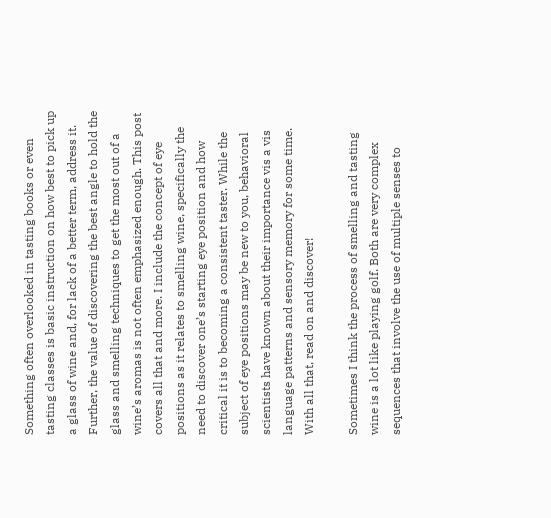Something often overlooked in tasting books or even tasting classes is basic instruction on how best to pick up a glass of wine and, for lack of a better term, address it. Further, the value of discovering the best angle to hold the glass and smelling techniques to get the most out of a wine’s aromas is not often emphasized enough. This post covers all that and more. I include the concept of eye positions as it relates to smelling wine, specifically the need to discover one’s starting eye position and how critical it is to becoming a consistent taster. While the subject of eye positions may be new to you, behavioral scientists have known about their importance vis a vis language patterns and sensory memory for some time. With all that, read on and discover!

Sometimes I think the process of smelling and tasting wine is a lot like playing golf. Both are very complex sequences that involve the use of multiple senses to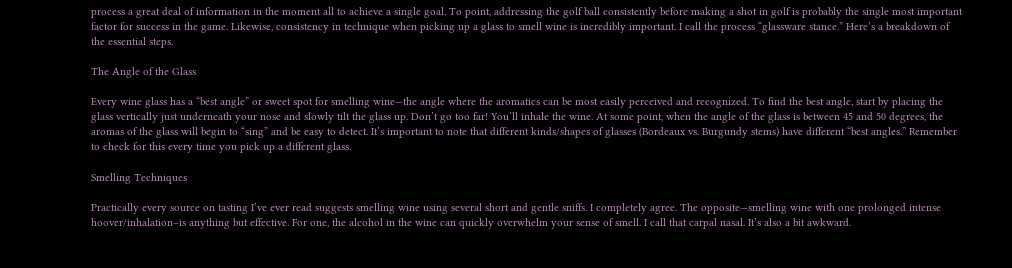process a great deal of information in the moment all to achieve a single goal. To point, addressing the golf ball consistently before making a shot in golf is probably the single most important factor for success in the game. Likewise, consistency in technique when picking up a glass to smell wine is incredibly important. I call the process “glassware stance.” Here’s a breakdown of the essential steps.

The Angle of the Glass

Every wine glass has a “best angle” or sweet spot for smelling wine—the angle where the aromatics can be most easily perceived and recognized. To find the best angle, start by placing the glass vertically just underneath your nose and slowly tilt the glass up. Don’t go too far! You’ll inhale the wine. At some point, when the angle of the glass is between 45 and 50 degrees, the aromas of the glass will begin to “sing” and be easy to detect. It’s important to note that different kinds/shapes of glasses (Bordeaux vs. Burgundy stems) have different “best angles.” Remember to check for this every time you pick up a different glass.

Smelling Techniques

Practically every source on tasting I’ve ever read suggests smelling wine using several short and gentle sniffs. I completely agree. The opposite—smelling wine with one prolonged intense hoover/inhalation–is anything but effective. For one, the alcohol in the wine can quickly overwhelm your sense of smell. I call that carpal nasal. It’s also a bit awkward.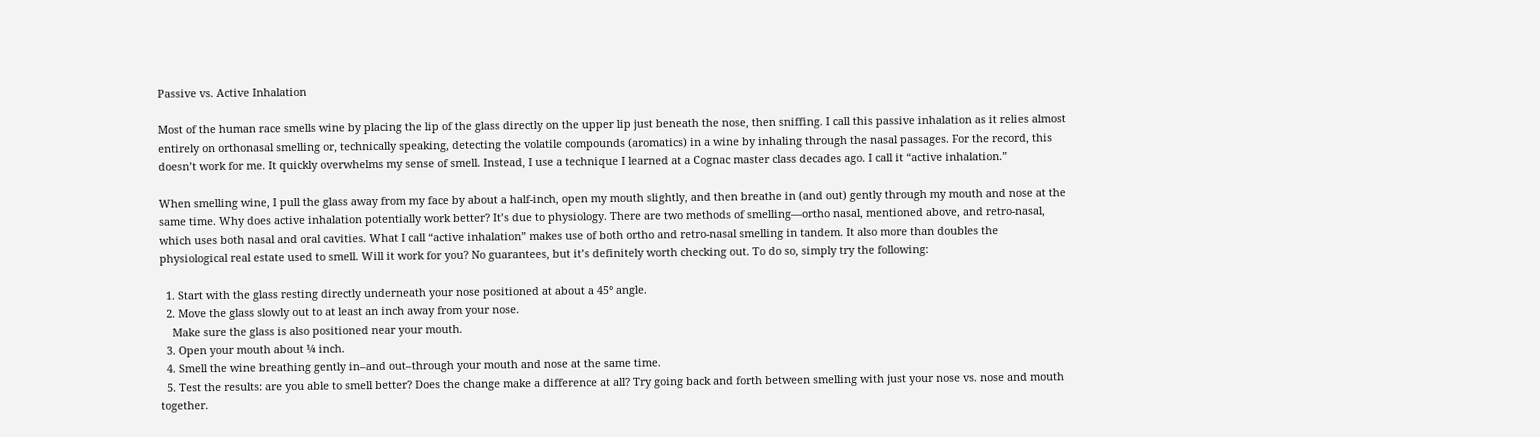Passive vs. Active Inhalation

Most of the human race smells wine by placing the lip of the glass directly on the upper lip just beneath the nose, then sniffing. I call this passive inhalation as it relies almost entirely on orthonasal smelling or, technically speaking, detecting the volatile compounds (aromatics) in a wine by inhaling through the nasal passages. For the record, this doesn’t work for me. It quickly overwhelms my sense of smell. Instead, I use a technique I learned at a Cognac master class decades ago. I call it “active inhalation.”

When smelling wine, I pull the glass away from my face by about a half-inch, open my mouth slightly, and then breathe in (and out) gently through my mouth and nose at the same time. Why does active inhalation potentially work better? It’s due to physiology. There are two methods of smelling—ortho nasal, mentioned above, and retro-nasal, which uses both nasal and oral cavities. What I call “active inhalation” makes use of both ortho and retro-nasal smelling in tandem. It also more than doubles the physiological real estate used to smell. Will it work for you? No guarantees, but it’s definitely worth checking out. To do so, simply try the following:

  1. Start with the glass resting directly underneath your nose positioned at about a 45° angle.
  2. Move the glass slowly out to at least an inch away from your nose.
    Make sure the glass is also positioned near your mouth.
  3. Open your mouth about ¼ inch.
  4. Smell the wine breathing gently in–and out–through your mouth and nose at the same time.
  5. Test the results: are you able to smell better? Does the change make a difference at all? Try going back and forth between smelling with just your nose vs. nose and mouth together.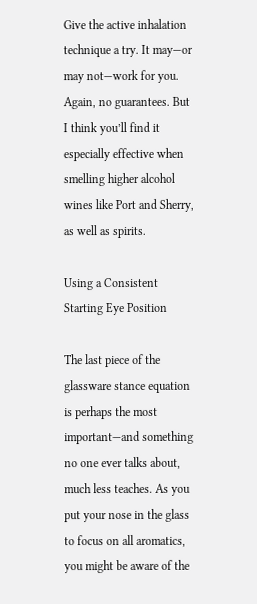Give the active inhalation technique a try. It may—or may not—work for you. Again, no guarantees. But I think you’ll find it especially effective when smelling higher alcohol wines like Port and Sherry, as well as spirits.

Using a Consistent Starting Eye Position

The last piece of the glassware stance equation is perhaps the most important—and something no one ever talks about, much less teaches. As you put your nose in the glass to focus on all aromatics, you might be aware of the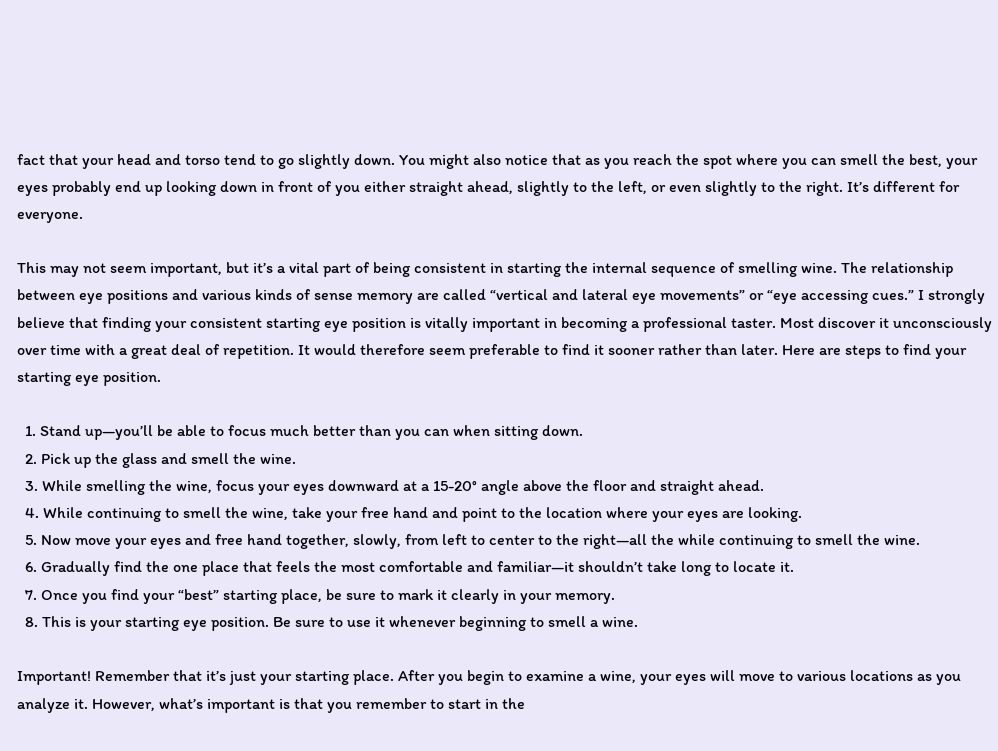fact that your head and torso tend to go slightly down. You might also notice that as you reach the spot where you can smell the best, your eyes probably end up looking down in front of you either straight ahead, slightly to the left, or even slightly to the right. It’s different for everyone.

This may not seem important, but it’s a vital part of being consistent in starting the internal sequence of smelling wine. The relationship between eye positions and various kinds of sense memory are called “vertical and lateral eye movements” or “eye accessing cues.” I strongly believe that finding your consistent starting eye position is vitally important in becoming a professional taster. Most discover it unconsciously over time with a great deal of repetition. It would therefore seem preferable to find it sooner rather than later. Here are steps to find your starting eye position.

  1. Stand up—you’ll be able to focus much better than you can when sitting down.
  2. Pick up the glass and smell the wine.
  3. While smelling the wine, focus your eyes downward at a 15-20° angle above the floor and straight ahead.
  4. While continuing to smell the wine, take your free hand and point to the location where your eyes are looking.
  5. Now move your eyes and free hand together, slowly, from left to center to the right—all the while continuing to smell the wine.
  6. Gradually find the one place that feels the most comfortable and familiar—it shouldn’t take long to locate it.
  7. Once you find your “best” starting place, be sure to mark it clearly in your memory.
  8. This is your starting eye position. Be sure to use it whenever beginning to smell a wine.

Important! Remember that it’s just your starting place. After you begin to examine a wine, your eyes will move to various locations as you analyze it. However, what’s important is that you remember to start in the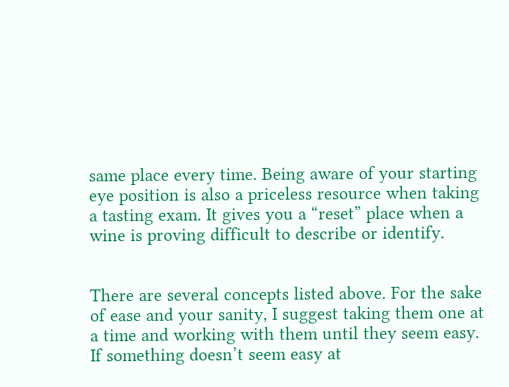same place every time. Being aware of your starting eye position is also a priceless resource when taking a tasting exam. It gives you a “reset” place when a wine is proving difficult to describe or identify.


There are several concepts listed above. For the sake of ease and your sanity, I suggest taking them one at a time and working with them until they seem easy. If something doesn’t seem easy at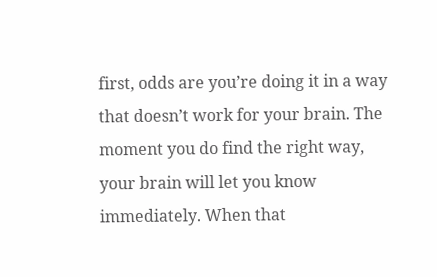first, odds are you’re doing it in a way that doesn’t work for your brain. The moment you do find the right way, your brain will let you know immediately. When that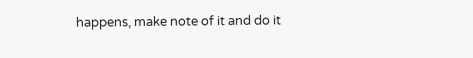happens, make note of it and do it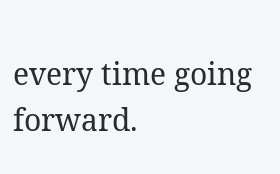every time going forward.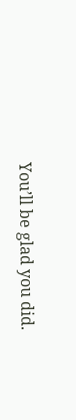You’ll be glad you did.